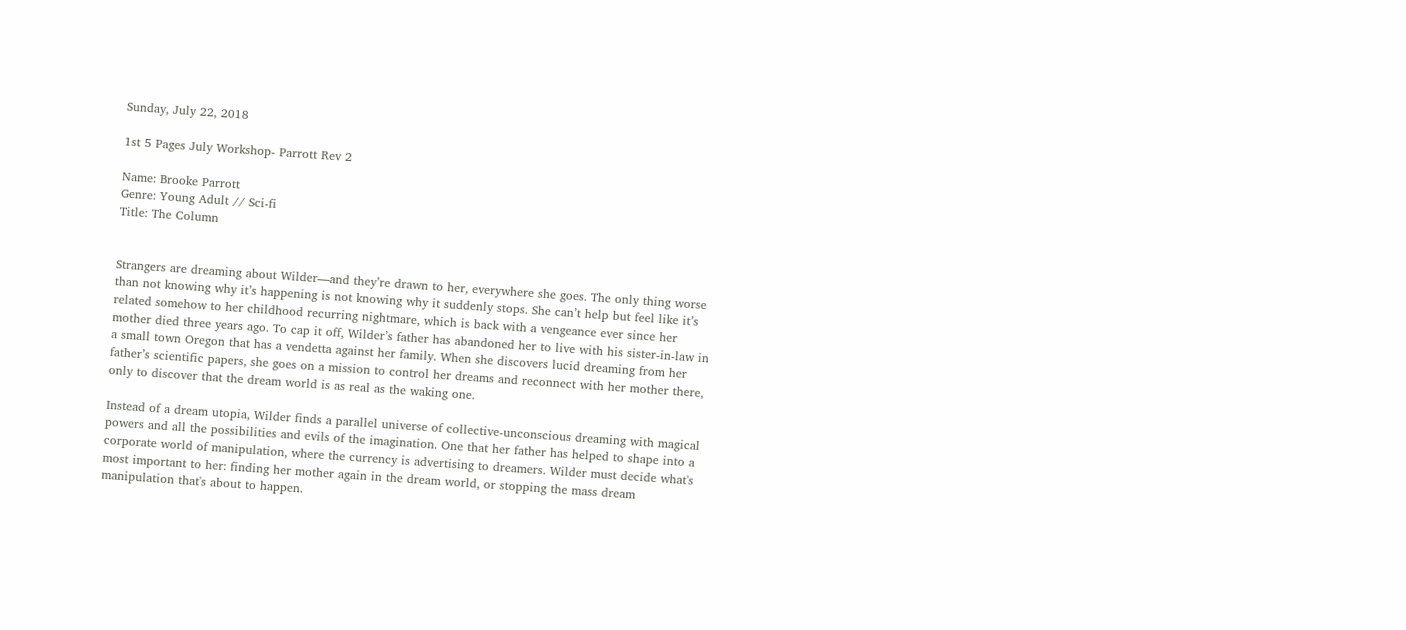Sunday, July 22, 2018

1st 5 Pages July Workshop- Parrott Rev 2

Name: Brooke Parrott
Genre: Young Adult // Sci-fi
Title: The Column


Strangers are dreaming about Wilder—and they’re drawn to her, everywhere she goes. The only thing worse than not knowing why it’s happening is not knowing why it suddenly stops. She can’t help but feel like it’s related somehow to her childhood recurring nightmare, which is back with a vengeance ever since her mother died three years ago. To cap it off, Wilder’s father has abandoned her to live with his sister-in-law in a small town Oregon that has a vendetta against her family. When she discovers lucid dreaming from her father’s scientific papers, she goes on a mission to control her dreams and reconnect with her mother there, only to discover that the dream world is as real as the waking one.

Instead of a dream utopia, Wilder finds a parallel universe of collective-unconscious dreaming with magical powers and all the possibilities and evils of the imagination. One that her father has helped to shape into a corporate world of manipulation, where the currency is advertising to dreamers. Wilder must decide what's most important to her: finding her mother again in the dream world, or stopping the mass dream manipulation that's about to happen.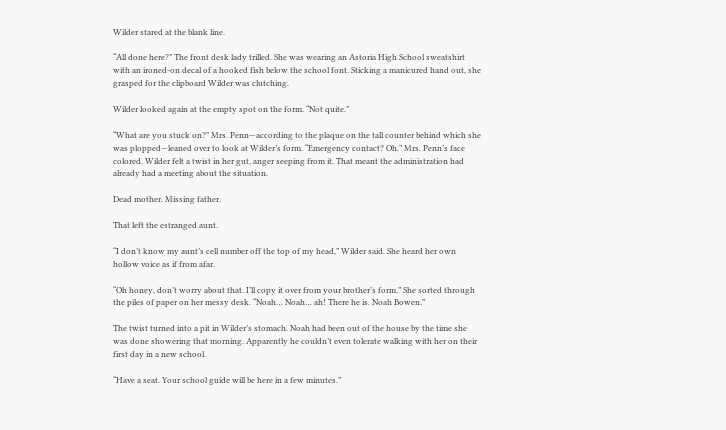Wilder stared at the blank line.

“All done here?” The front desk lady trilled. She was wearing an Astoria High School sweatshirt with an ironed-on decal of a hooked fish below the school font. Sticking a manicured hand out, she grasped for the clipboard Wilder was clutching.

Wilder looked again at the empty spot on the form. “Not quite.”

“What are you stuck on?” Mrs. Penn—according to the plaque on the tall counter behind which she was plopped—leaned over to look at Wilder’s form. “Emergency contact? Oh.” Mrs. Penn’s face colored. Wilder felt a twist in her gut, anger seeping from it. That meant the administration had already had a meeting about the situation.

Dead mother. Missing father.

That left the estranged aunt.

“I don’t know my aunt’s cell number off the top of my head,” Wilder said. She heard her own hollow voice as if from afar.

“Oh honey, don’t worry about that. I’ll copy it over from your brother’s form.” She sorted through the piles of paper on her messy desk. “Noah… Noah… ah! There he is. Noah Bowen.”

The twist turned into a pit in Wilder’s stomach. Noah had been out of the house by the time she was done showering that morning. Apparently he couldn’t even tolerate walking with her on their first day in a new school.

“Have a seat. Your school guide will be here in a few minutes.”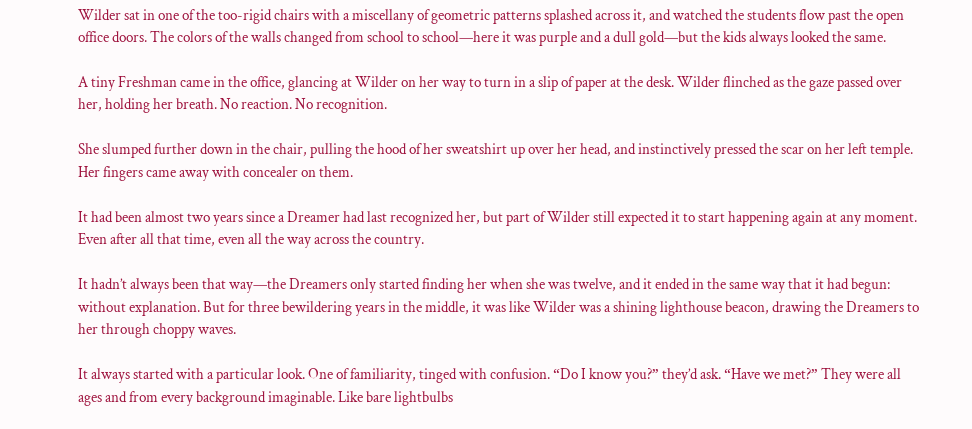Wilder sat in one of the too-rigid chairs with a miscellany of geometric patterns splashed across it, and watched the students flow past the open office doors. The colors of the walls changed from school to school—here it was purple and a dull gold—but the kids always looked the same.

A tiny Freshman came in the office, glancing at Wilder on her way to turn in a slip of paper at the desk. Wilder flinched as the gaze passed over her, holding her breath. No reaction. No recognition.

She slumped further down in the chair, pulling the hood of her sweatshirt up over her head, and instinctively pressed the scar on her left temple. Her fingers came away with concealer on them.

It had been almost two years since a Dreamer had last recognized her, but part of Wilder still expected it to start happening again at any moment. Even after all that time, even all the way across the country.

It hadn’t always been that way—the Dreamers only started finding her when she was twelve, and it ended in the same way that it had begun: without explanation. But for three bewildering years in the middle, it was like Wilder was a shining lighthouse beacon, drawing the Dreamers to her through choppy waves.

It always started with a particular look. One of familiarity, tinged with confusion. “Do I know you?” they’d ask. “Have we met?” They were all ages and from every background imaginable. Like bare lightbulbs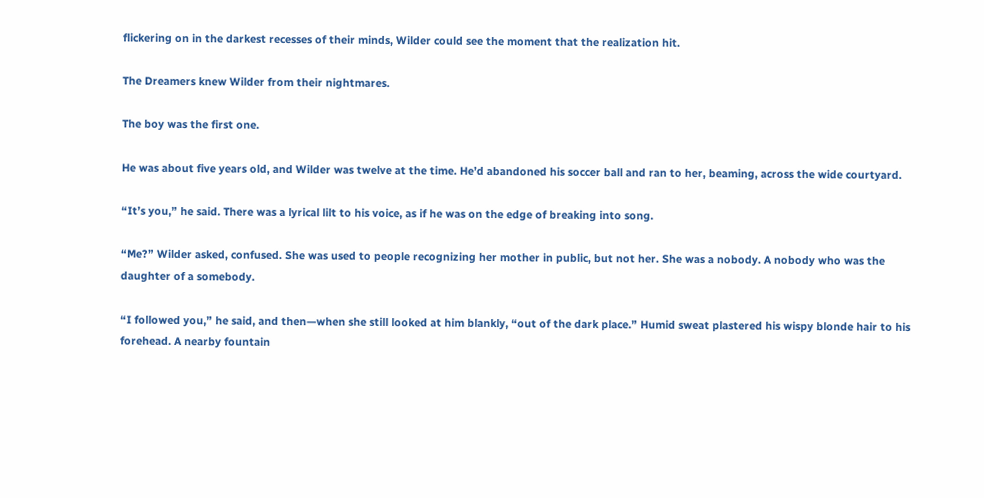flickering on in the darkest recesses of their minds, Wilder could see the moment that the realization hit.

The Dreamers knew Wilder from their nightmares.

The boy was the first one.

He was about five years old, and Wilder was twelve at the time. He’d abandoned his soccer ball and ran to her, beaming, across the wide courtyard.

“It’s you,” he said. There was a lyrical lilt to his voice, as if he was on the edge of breaking into song.

“Me?” Wilder asked, confused. She was used to people recognizing her mother in public, but not her. She was a nobody. A nobody who was the daughter of a somebody.

“I followed you,” he said, and then—when she still looked at him blankly, “out of the dark place.” Humid sweat plastered his wispy blonde hair to his forehead. A nearby fountain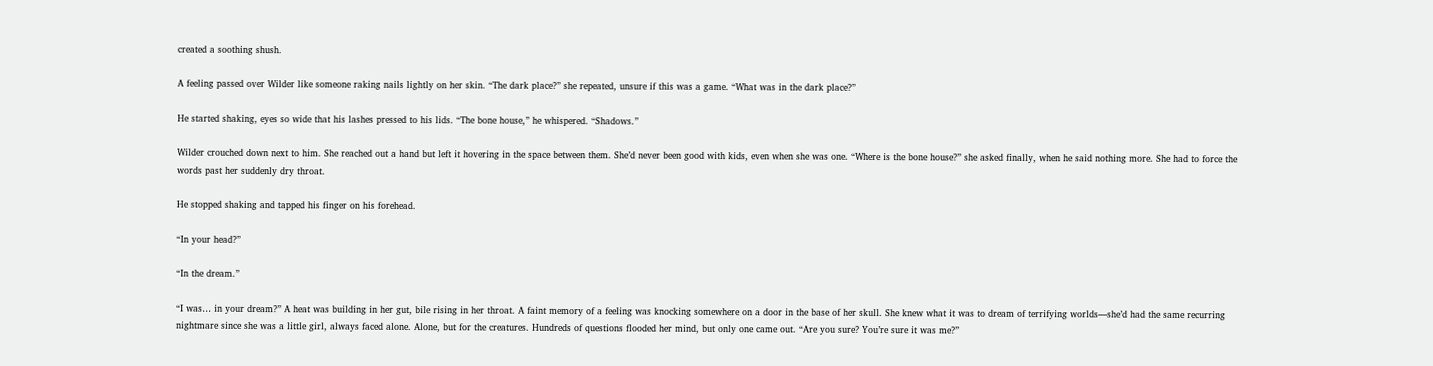created a soothing shush.

A feeling passed over Wilder like someone raking nails lightly on her skin. “The dark place?” she repeated, unsure if this was a game. “What was in the dark place?”

He started shaking, eyes so wide that his lashes pressed to his lids. “The bone house,” he whispered. “Shadows.”

Wilder crouched down next to him. She reached out a hand but left it hovering in the space between them. She’d never been good with kids, even when she was one. “Where is the bone house?” she asked finally, when he said nothing more. She had to force the words past her suddenly dry throat.

He stopped shaking and tapped his finger on his forehead.

“In your head?”

“In the dream.”

“I was… in your dream?” A heat was building in her gut, bile rising in her throat. A faint memory of a feeling was knocking somewhere on a door in the base of her skull. She knew what it was to dream of terrifying worlds—she’d had the same recurring nightmare since she was a little girl, always faced alone. Alone, but for the creatures. Hundreds of questions flooded her mind, but only one came out. “Are you sure? You’re sure it was me?”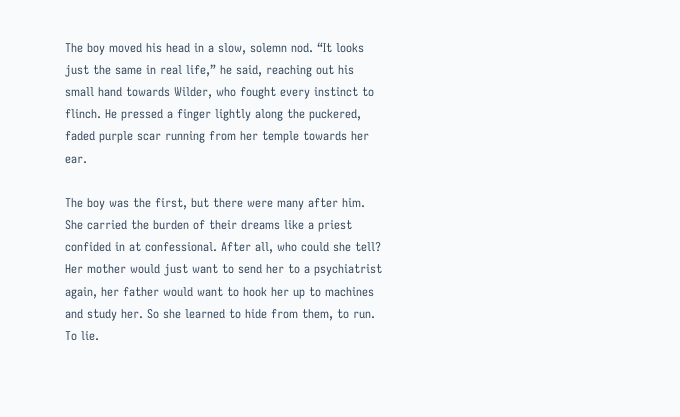The boy moved his head in a slow, solemn nod. “It looks just the same in real life,” he said, reaching out his small hand towards Wilder, who fought every instinct to flinch. He pressed a finger lightly along the puckered, faded purple scar running from her temple towards her ear.

The boy was the first, but there were many after him. She carried the burden of their dreams like a priest confided in at confessional. After all, who could she tell? Her mother would just want to send her to a psychiatrist again, her father would want to hook her up to machines and study her. So she learned to hide from them, to run. To lie.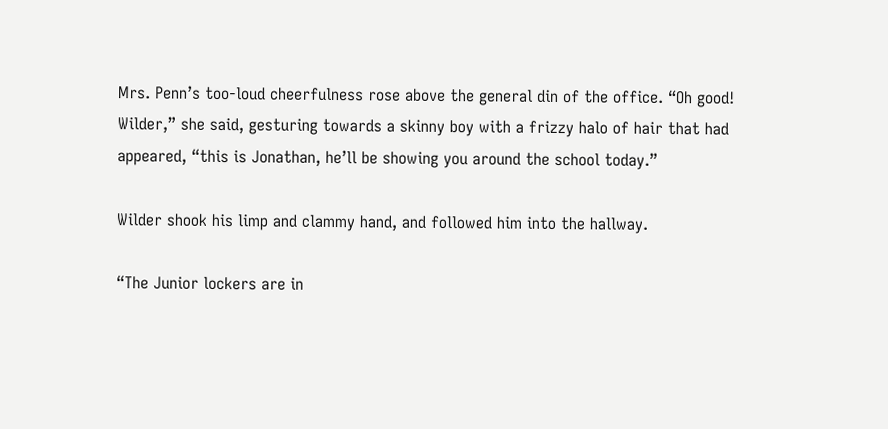Mrs. Penn’s too-loud cheerfulness rose above the general din of the office. “Oh good! Wilder,” she said, gesturing towards a skinny boy with a frizzy halo of hair that had appeared, “this is Jonathan, he’ll be showing you around the school today.”

Wilder shook his limp and clammy hand, and followed him into the hallway.

“The Junior lockers are in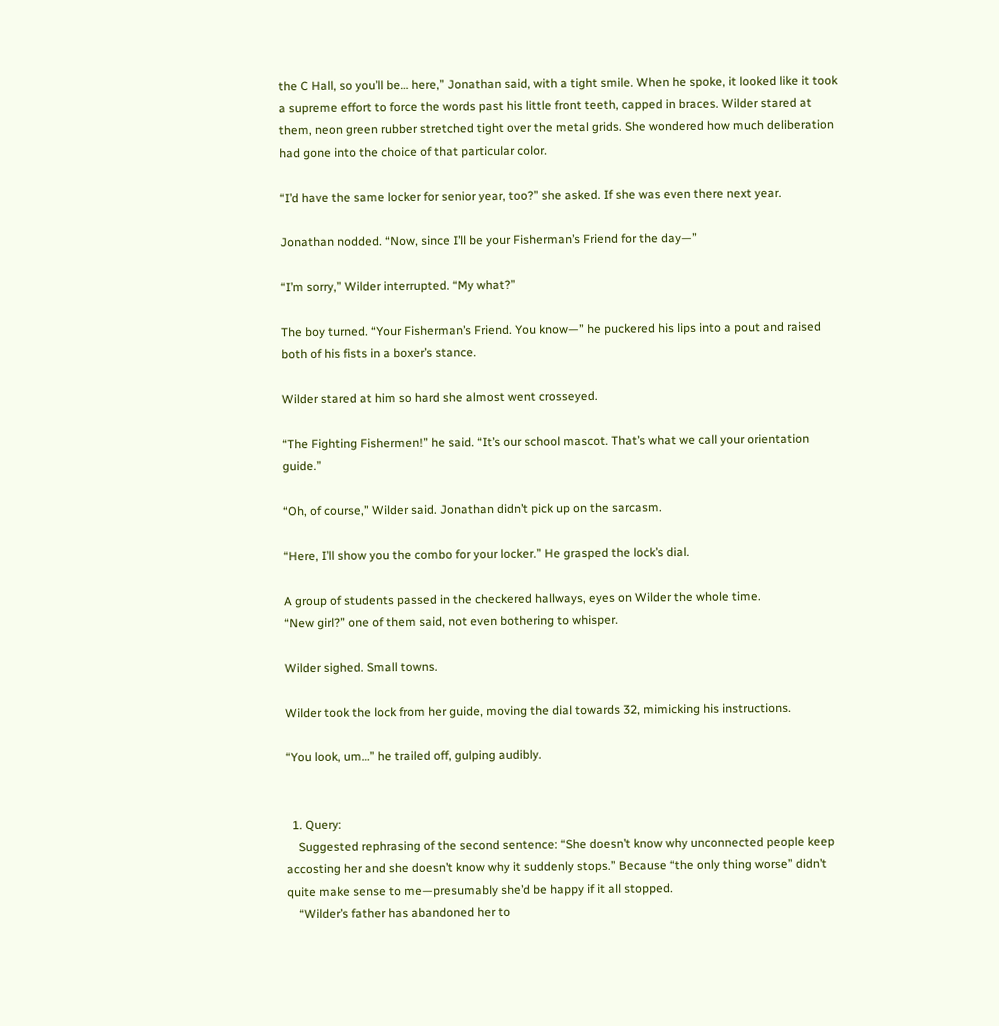the C Hall, so you’ll be… here,” Jonathan said, with a tight smile. When he spoke, it looked like it took a supreme effort to force the words past his little front teeth, capped in braces. Wilder stared at them, neon green rubber stretched tight over the metal grids. She wondered how much deliberation had gone into the choice of that particular color.

“I’d have the same locker for senior year, too?” she asked. If she was even there next year.

Jonathan nodded. “Now, since I’ll be your Fisherman’s Friend for the day—”

“I’m sorry,” Wilder interrupted. “My what?”

The boy turned. “Your Fisherman’s Friend. You know—” he puckered his lips into a pout and raised both of his fists in a boxer’s stance.

Wilder stared at him so hard she almost went crosseyed.

“The Fighting Fishermen!” he said. “It’s our school mascot. That’s what we call your orientation guide.”

“Oh, of course,” Wilder said. Jonathan didn’t pick up on the sarcasm.

“Here, I’ll show you the combo for your locker.” He grasped the lock’s dial.

A group of students passed in the checkered hallways, eyes on Wilder the whole time.
“New girl?” one of them said, not even bothering to whisper.

Wilder sighed. Small towns.

Wilder took the lock from her guide, moving the dial towards 32, mimicking his instructions.

“You look, um…” he trailed off, gulping audibly.


  1. Query:
    Suggested rephrasing of the second sentence: “She doesn’t know why unconnected people keep accosting her and she doesn’t know why it suddenly stops.” Because “the only thing worse” didn’t quite make sense to me—presumably she’d be happy if it all stopped.
    “Wilder’s father has abandoned her to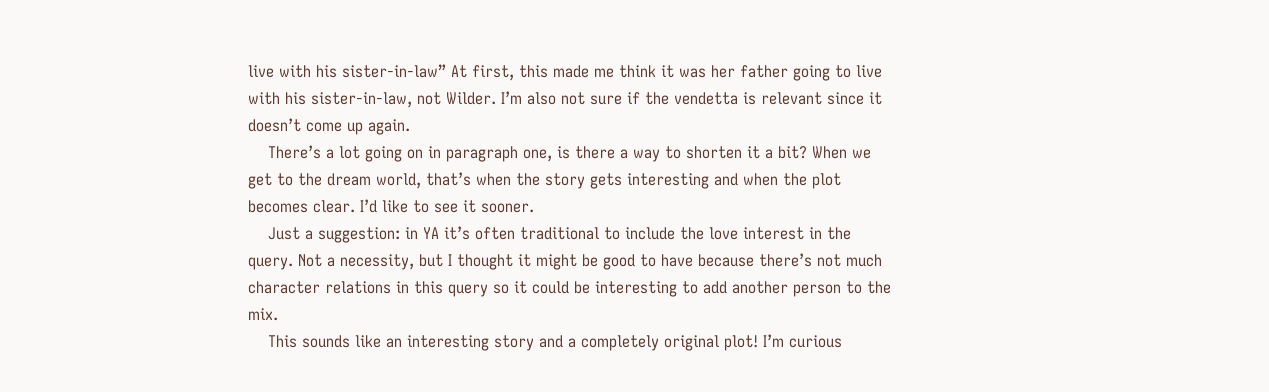live with his sister-in-law” At first, this made me think it was her father going to live with his sister-in-law, not Wilder. I’m also not sure if the vendetta is relevant since it doesn’t come up again.
    There’s a lot going on in paragraph one, is there a way to shorten it a bit? When we get to the dream world, that’s when the story gets interesting and when the plot becomes clear. I’d like to see it sooner.
    Just a suggestion: in YA it’s often traditional to include the love interest in the query. Not a necessity, but I thought it might be good to have because there’s not much character relations in this query so it could be interesting to add another person to the mix.
    This sounds like an interesting story and a completely original plot! I’m curious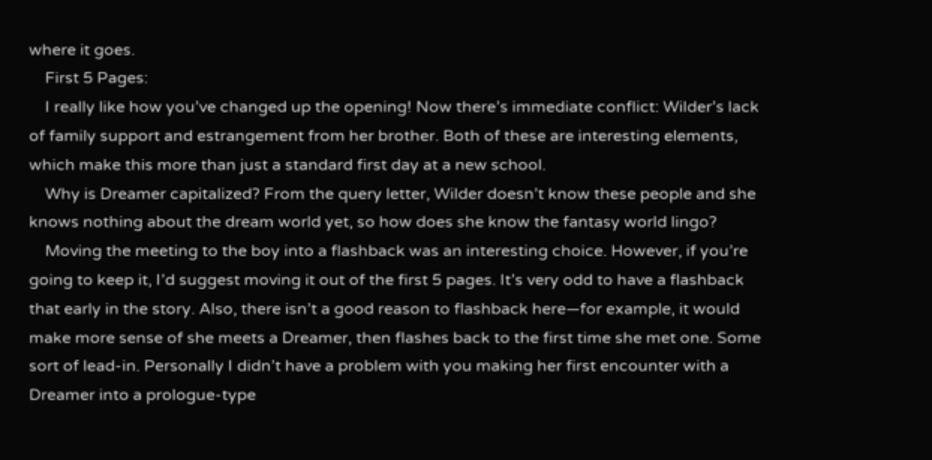where it goes.
    First 5 Pages:
    I really like how you’ve changed up the opening! Now there’s immediate conflict: Wilder’s lack of family support and estrangement from her brother. Both of these are interesting elements, which make this more than just a standard first day at a new school.
    Why is Dreamer capitalized? From the query letter, Wilder doesn’t know these people and she knows nothing about the dream world yet, so how does she know the fantasy world lingo?
    Moving the meeting to the boy into a flashback was an interesting choice. However, if you’re going to keep it, I’d suggest moving it out of the first 5 pages. It’s very odd to have a flashback that early in the story. Also, there isn’t a good reason to flashback here—for example, it would make more sense of she meets a Dreamer, then flashes back to the first time she met one. Some sort of lead-in. Personally I didn’t have a problem with you making her first encounter with a Dreamer into a prologue-type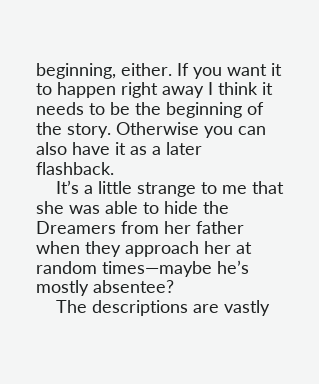beginning, either. If you want it to happen right away I think it needs to be the beginning of the story. Otherwise you can also have it as a later flashback.
    It’s a little strange to me that she was able to hide the Dreamers from her father when they approach her at random times—maybe he’s mostly absentee?
    The descriptions are vastly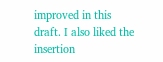improved in this draft. I also liked the insertion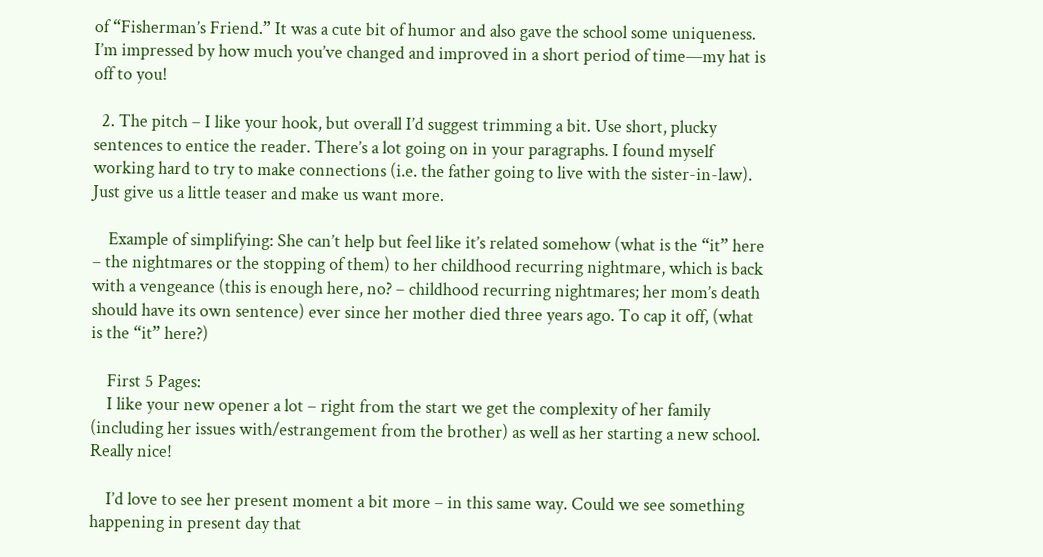of “Fisherman’s Friend.” It was a cute bit of humor and also gave the school some uniqueness. I’m impressed by how much you’ve changed and improved in a short period of time—my hat is off to you!

  2. The pitch – I like your hook, but overall I’d suggest trimming a bit. Use short, plucky sentences to entice the reader. There’s a lot going on in your paragraphs. I found myself working hard to try to make connections (i.e. the father going to live with the sister-in-law). Just give us a little teaser and make us want more.

    Example of simplifying: She can’t help but feel like it’s related somehow (what is the “it” here – the nightmares or the stopping of them) to her childhood recurring nightmare, which is back with a vengeance (this is enough here, no? – childhood recurring nightmares; her mom’s death should have its own sentence) ever since her mother died three years ago. To cap it off, (what is the “it” here?)

    First 5 Pages:
    I like your new opener a lot – right from the start we get the complexity of her family (including her issues with/estrangement from the brother) as well as her starting a new school. Really nice!

    I’d love to see her present moment a bit more – in this same way. Could we see something happening in present day that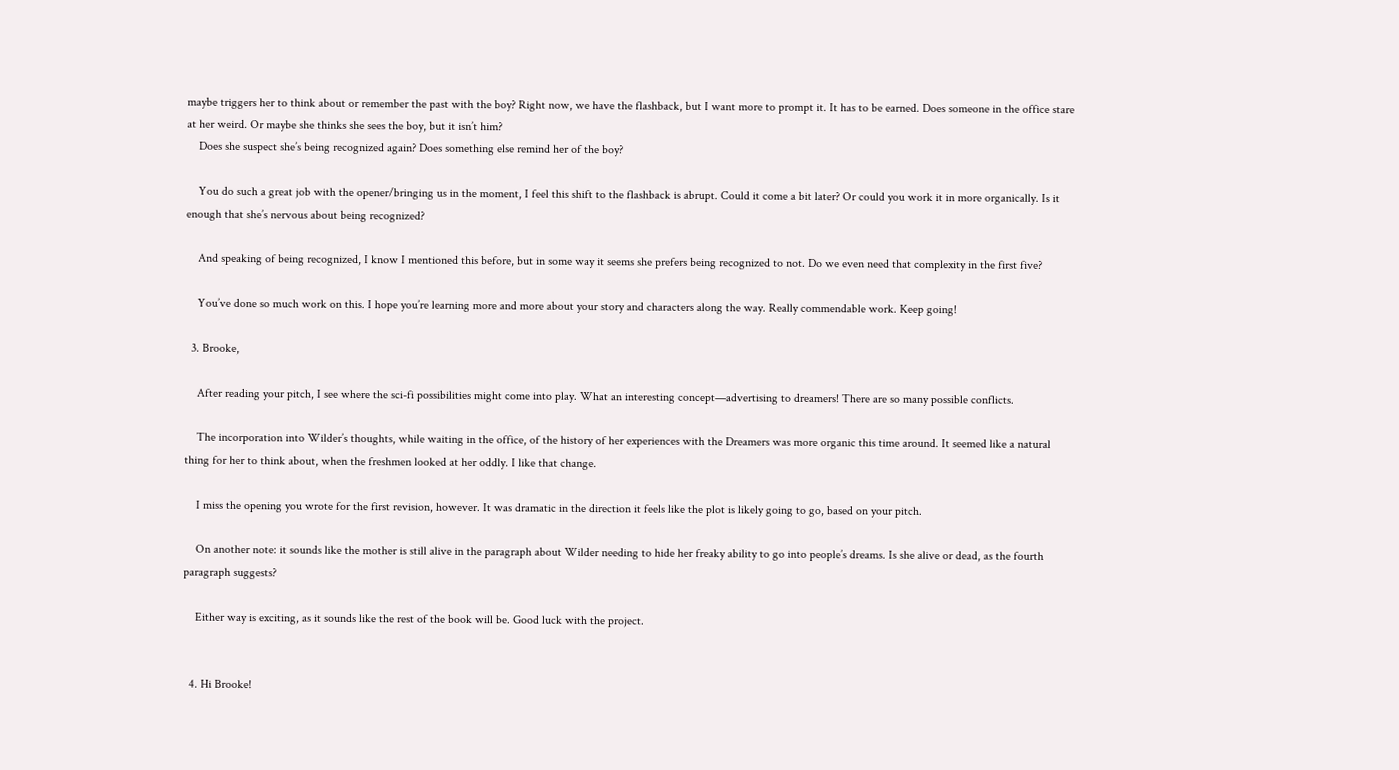maybe triggers her to think about or remember the past with the boy? Right now, we have the flashback, but I want more to prompt it. It has to be earned. Does someone in the office stare at her weird. Or maybe she thinks she sees the boy, but it isn’t him?
    Does she suspect she’s being recognized again? Does something else remind her of the boy?

    You do such a great job with the opener/bringing us in the moment, I feel this shift to the flashback is abrupt. Could it come a bit later? Or could you work it in more organically. Is it enough that she’s nervous about being recognized?

    And speaking of being recognized, I know I mentioned this before, but in some way it seems she prefers being recognized to not. Do we even need that complexity in the first five?

    You’ve done so much work on this. I hope you’re learning more and more about your story and characters along the way. Really commendable work. Keep going!

  3. Brooke,

    After reading your pitch, I see where the sci-fi possibilities might come into play. What an interesting concept—advertising to dreamers! There are so many possible conflicts.

    The incorporation into Wilder’s thoughts, while waiting in the office, of the history of her experiences with the Dreamers was more organic this time around. It seemed like a natural thing for her to think about, when the freshmen looked at her oddly. I like that change.

    I miss the opening you wrote for the first revision, however. It was dramatic in the direction it feels like the plot is likely going to go, based on your pitch.

    On another note: it sounds like the mother is still alive in the paragraph about Wilder needing to hide her freaky ability to go into people’s dreams. Is she alive or dead, as the fourth paragraph suggests?

    Either way is exciting, as it sounds like the rest of the book will be. Good luck with the project.


  4. Hi Brooke!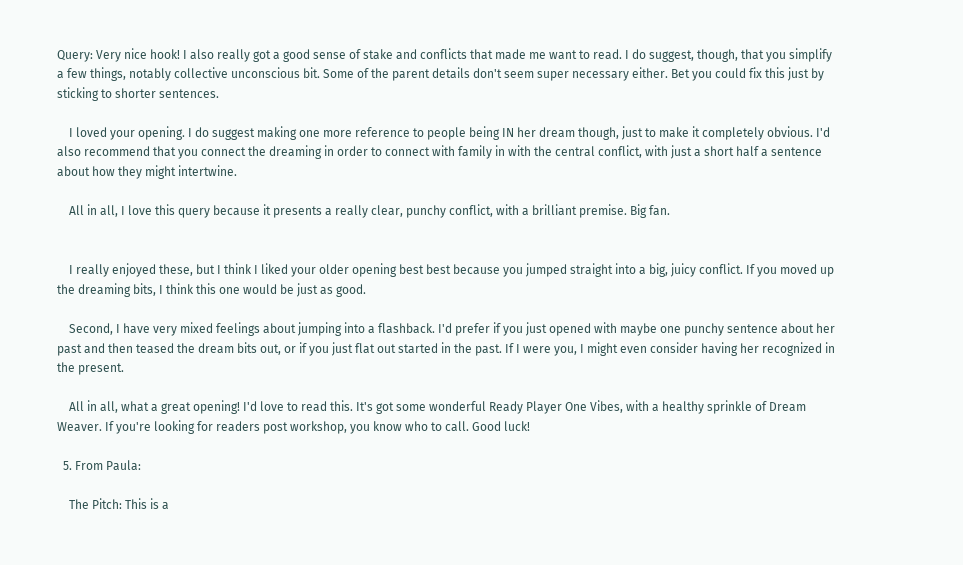Query: Very nice hook! I also really got a good sense of stake and conflicts that made me want to read. I do suggest, though, that you simplify a few things, notably collective unconscious bit. Some of the parent details don't seem super necessary either. Bet you could fix this just by sticking to shorter sentences.

    I loved your opening. I do suggest making one more reference to people being IN her dream though, just to make it completely obvious. I'd also recommend that you connect the dreaming in order to connect with family in with the central conflict, with just a short half a sentence about how they might intertwine.

    All in all, I love this query because it presents a really clear, punchy conflict, with a brilliant premise. Big fan.


    I really enjoyed these, but I think I liked your older opening best best because you jumped straight into a big, juicy conflict. If you moved up the dreaming bits, I think this one would be just as good.

    Second, I have very mixed feelings about jumping into a flashback. I'd prefer if you just opened with maybe one punchy sentence about her past and then teased the dream bits out, or if you just flat out started in the past. If I were you, I might even consider having her recognized in the present.

    All in all, what a great opening! I'd love to read this. It's got some wonderful Ready Player One Vibes, with a healthy sprinkle of Dream Weaver. If you're looking for readers post workshop, you know who to call. Good luck!

  5. From Paula:

    The Pitch: This is a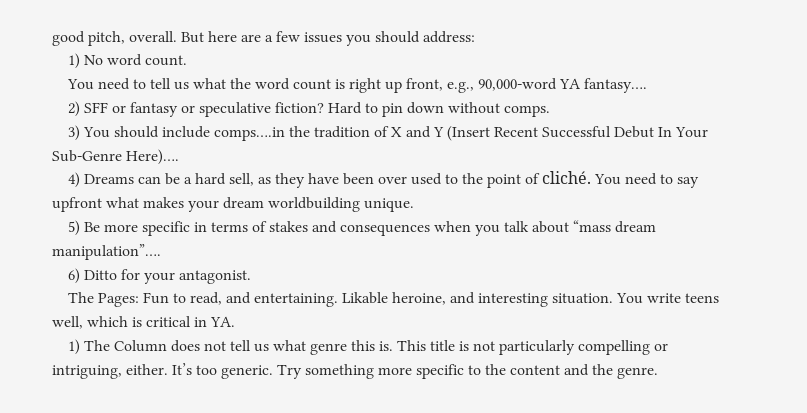good pitch, overall. But here are a few issues you should address:
    1) No word count.
    You need to tell us what the word count is right up front, e.g., 90,000-word YA fantasy….
    2) SFF or fantasy or speculative fiction? Hard to pin down without comps.
    3) You should include comps….in the tradition of X and Y (Insert Recent Successful Debut In Your Sub-Genre Here)….
    4) Dreams can be a hard sell, as they have been over used to the point of cliché. You need to say upfront what makes your dream worldbuilding unique.
    5) Be more specific in terms of stakes and consequences when you talk about “mass dream manipulation”….
    6) Ditto for your antagonist.
    The Pages: Fun to read, and entertaining. Likable heroine, and interesting situation. You write teens well, which is critical in YA.
    1) The Column does not tell us what genre this is. This title is not particularly compelling or intriguing, either. It’s too generic. Try something more specific to the content and the genre.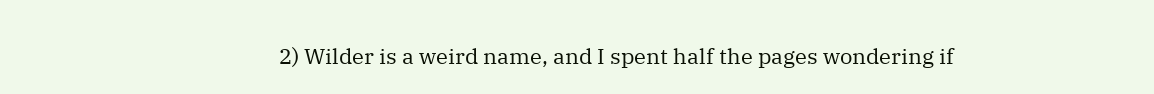2) Wilder is a weird name, and I spent half the pages wondering if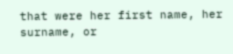that were her first name, her surname, or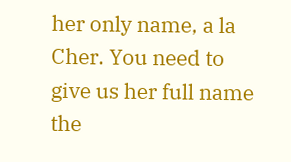her only name, a la Cher. You need to give us her full name the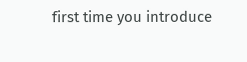first time you introduce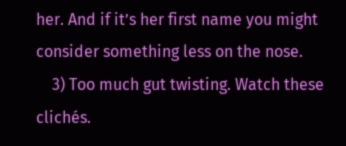her. And if it’s her first name you might consider something less on the nose.
    3) Too much gut twisting. Watch these clichés.